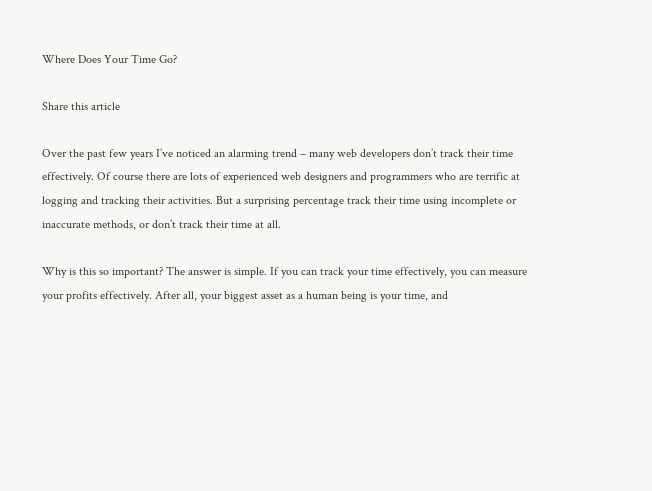Where Does Your Time Go?

Share this article

Over the past few years I’ve noticed an alarming trend – many web developers don’t track their time effectively. Of course there are lots of experienced web designers and programmers who are terrific at logging and tracking their activities. But a surprising percentage track their time using incomplete or inaccurate methods, or don’t track their time at all.

Why is this so important? The answer is simple. If you can track your time effectively, you can measure your profits effectively. After all, your biggest asset as a human being is your time, and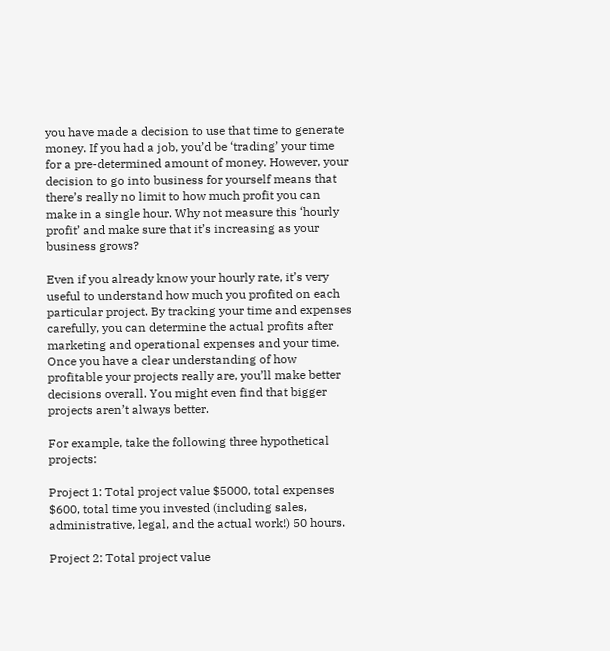you have made a decision to use that time to generate money. If you had a job, you’d be ‘trading’ your time for a pre-determined amount of money. However, your decision to go into business for yourself means that there’s really no limit to how much profit you can make in a single hour. Why not measure this ‘hourly profit’ and make sure that it’s increasing as your business grows?

Even if you already know your hourly rate, it’s very useful to understand how much you profited on each particular project. By tracking your time and expenses carefully, you can determine the actual profits after marketing and operational expenses and your time. Once you have a clear understanding of how profitable your projects really are, you’ll make better decisions overall. You might even find that bigger projects aren’t always better.

For example, take the following three hypothetical projects:

Project 1: Total project value $5000, total expenses $600, total time you invested (including sales, administrative, legal, and the actual work!) 50 hours.

Project 2: Total project value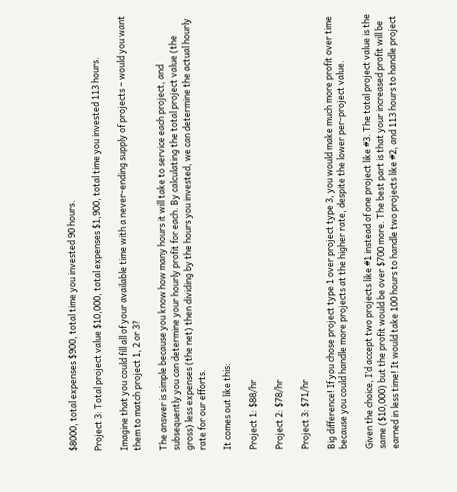$8000, total expenses $900, total time you invested 90 hours.

Project 3: Total project value $10,000, total expenses $1,900, total time you invested 113 hours.

Imagine that you could fill all of your available time with a never-ending supply of projects – would you want them to match project 1, 2 or 3?

The answer is simple because you know how many hours it will take to service each project, and subsequently you can determine your hourly profit for each. By calculating the total project value (the gross) less expenses (the net) then dividing by the hours you invested, we can determine the actual hourly rate for our efforts.

It comes out like this:

Project 1: $88/hr

Project 2: $78/hr

Project 3: $71/hr

Big difference! If you chose project type 1 over project type 3, you would make much more profit over time because you could handle more projects at the higher rate, despite the lower per-project value.

Given the choice, I’d accept two projects like #1 instead of one project like #3. The total project value is the same ($10,000) but the profit would be over $700 more. The best part is that your increased profit will be earned in less time! It would take 100 hours to handle two projects like #2, and 113 hours to handle project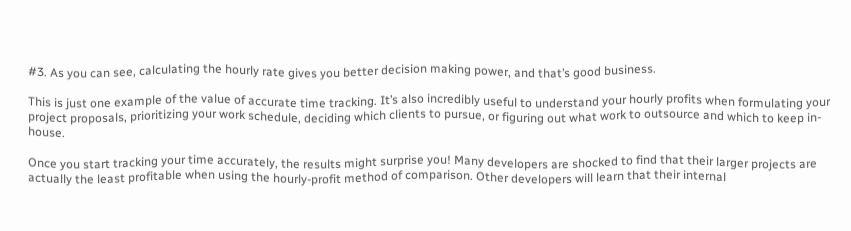#3. As you can see, calculating the hourly rate gives you better decision making power, and that’s good business.

This is just one example of the value of accurate time tracking. It’s also incredibly useful to understand your hourly profits when formulating your project proposals, prioritizing your work schedule, deciding which clients to pursue, or figuring out what work to outsource and which to keep in-house.

Once you start tracking your time accurately, the results might surprise you! Many developers are shocked to find that their larger projects are actually the least profitable when using the hourly-profit method of comparison. Other developers will learn that their internal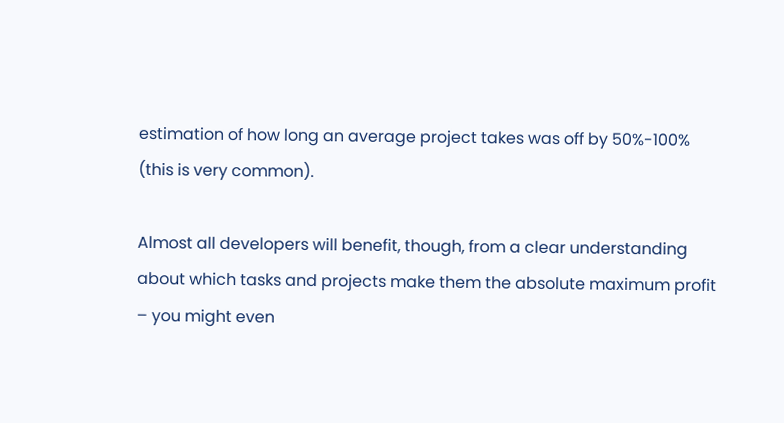estimation of how long an average project takes was off by 50%-100% (this is very common).

Almost all developers will benefit, though, from a clear understanding about which tasks and projects make them the absolute maximum profit – you might even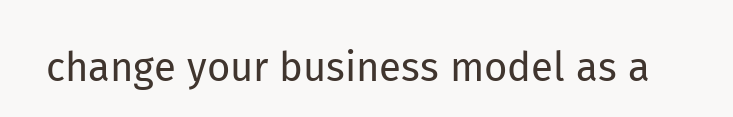change your business model as a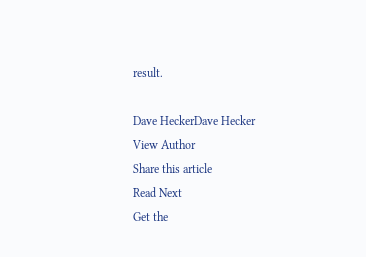result.

Dave HeckerDave Hecker
View Author
Share this article
Read Next
Get the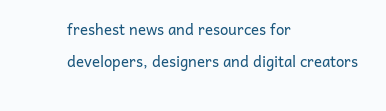freshest news and resources for developers, designers and digital creators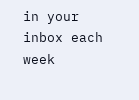in your inbox each week